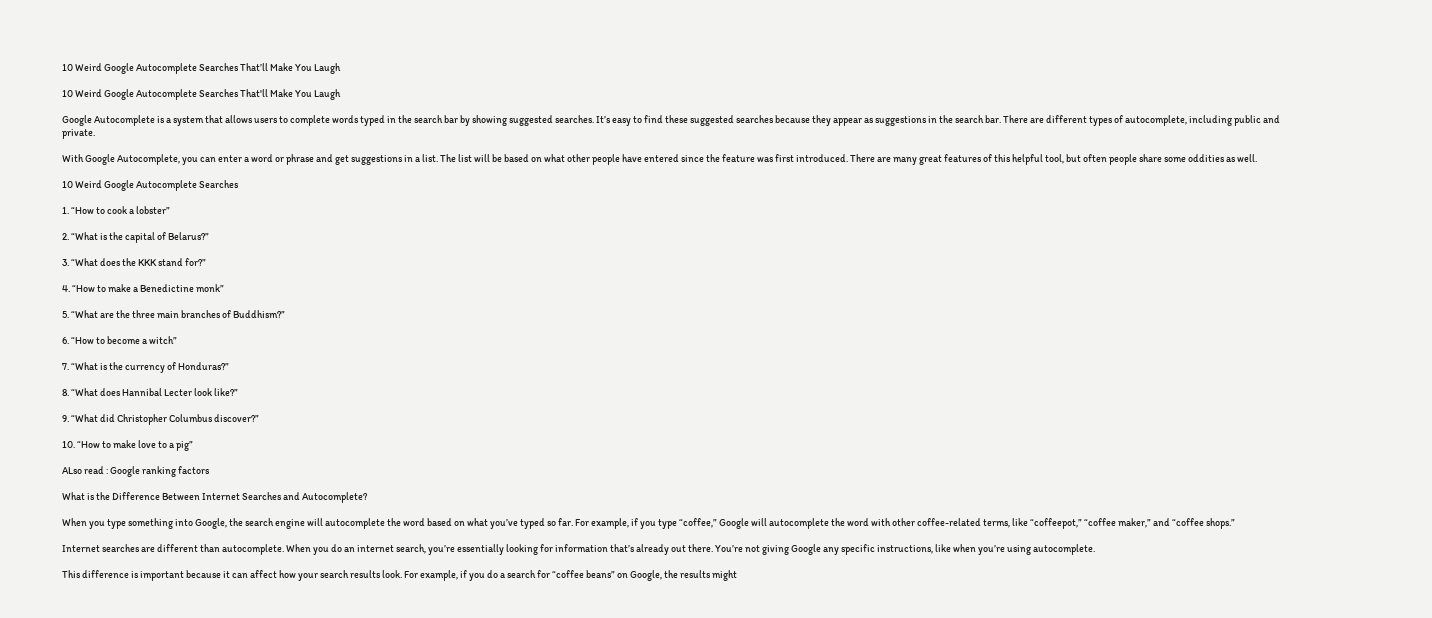10 Weird Google Autocomplete Searches That’ll Make You Laugh

10 Weird Google Autocomplete Searches That'll Make You Laugh

Google Autocomplete is a system that allows users to complete words typed in the search bar by showing suggested searches. It’s easy to find these suggested searches because they appear as suggestions in the search bar. There are different types of autocomplete, including public and private.

With Google Autocomplete, you can enter a word or phrase and get suggestions in a list. The list will be based on what other people have entered since the feature was first introduced. There are many great features of this helpful tool, but often people share some oddities as well.

10 Weird Google Autocomplete Searches

1. “How to cook a lobster”

2. “What is the capital of Belarus?”

3. “What does the KKK stand for?”

4. “How to make a Benedictine monk”

5. “What are the three main branches of Buddhism?”

6. “How to become a witch”

7. “What is the currency of Honduras?”

8. “What does Hannibal Lecter look like?”

9. “What did Christopher Columbus discover?”

10. “How to make love to a pig”

ALso read : Google ranking factors

What is the Difference Between Internet Searches and Autocomplete?

When you type something into Google, the search engine will autocomplete the word based on what you’ve typed so far. For example, if you type “coffee,” Google will autocomplete the word with other coffee-related terms, like “coffeepot,” “coffee maker,” and “coffee shops.”

Internet searches are different than autocomplete. When you do an internet search, you’re essentially looking for information that’s already out there. You’re not giving Google any specific instructions, like when you’re using autocomplete.

This difference is important because it can affect how your search results look. For example, if you do a search for “coffee beans” on Google, the results might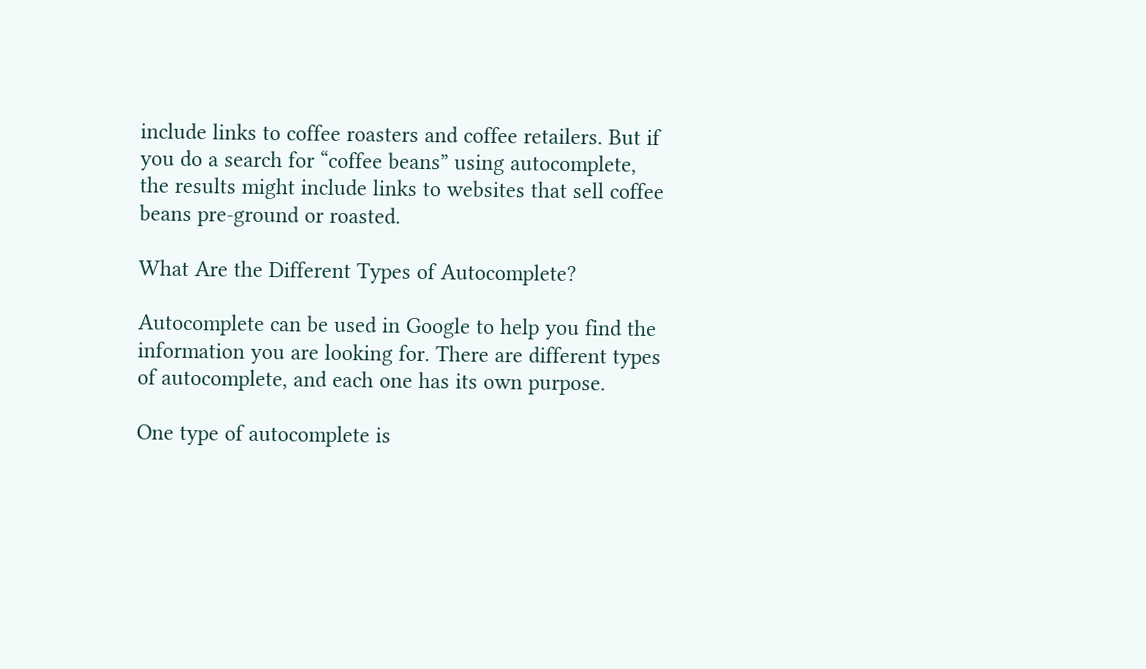include links to coffee roasters and coffee retailers. But if you do a search for “coffee beans” using autocomplete, the results might include links to websites that sell coffee beans pre-ground or roasted.

What Are the Different Types of Autocomplete?

Autocomplete can be used in Google to help you find the information you are looking for. There are different types of autocomplete, and each one has its own purpose.

One type of autocomplete is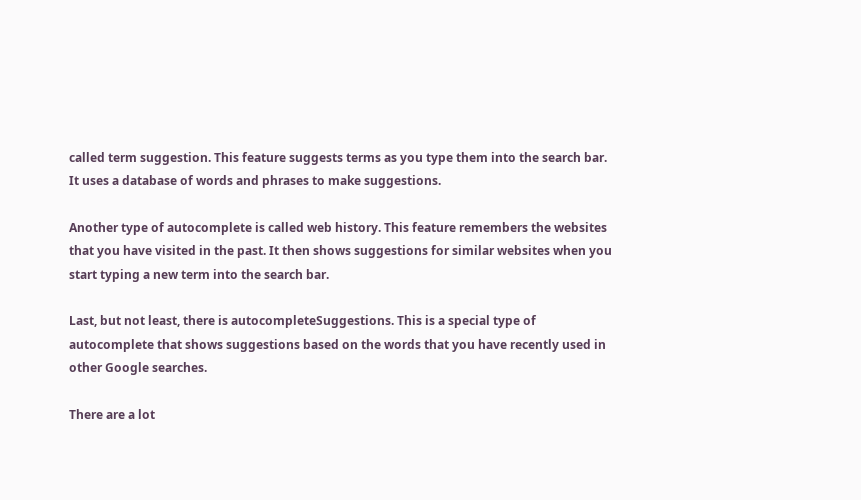called term suggestion. This feature suggests terms as you type them into the search bar. It uses a database of words and phrases to make suggestions.

Another type of autocomplete is called web history. This feature remembers the websites that you have visited in the past. It then shows suggestions for similar websites when you start typing a new term into the search bar.

Last, but not least, there is autocompleteSuggestions. This is a special type of autocomplete that shows suggestions based on the words that you have recently used in other Google searches.

There are a lot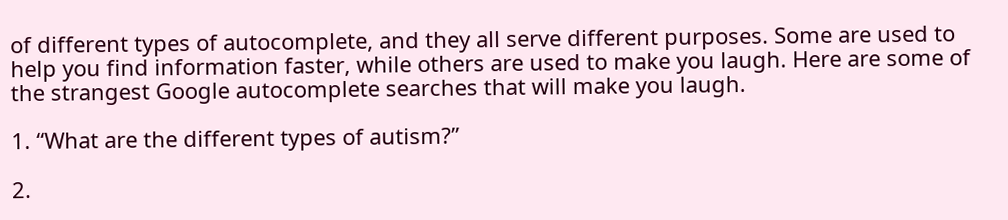of different types of autocomplete, and they all serve different purposes. Some are used to help you find information faster, while others are used to make you laugh. Here are some of the strangest Google autocomplete searches that will make you laugh.

1. “What are the different types of autism?”

2.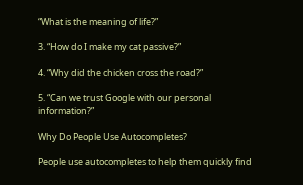“What is the meaning of life?”

3. “How do I make my cat passive?”

4. “Why did the chicken cross the road?”

5. “Can we trust Google with our personal information?”

Why Do People Use Autocompletes?

People use autocompletes to help them quickly find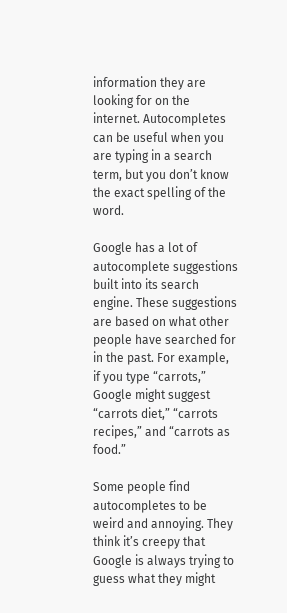information they are looking for on the internet. Autocompletes can be useful when you are typing in a search term, but you don’t know the exact spelling of the word.

Google has a lot of autocomplete suggestions built into its search engine. These suggestions are based on what other people have searched for in the past. For example, if you type “carrots,” Google might suggest “carrots diet,” “carrots recipes,” and “carrots as food.”

Some people find autocompletes to be weird and annoying. They think it’s creepy that Google is always trying to guess what they might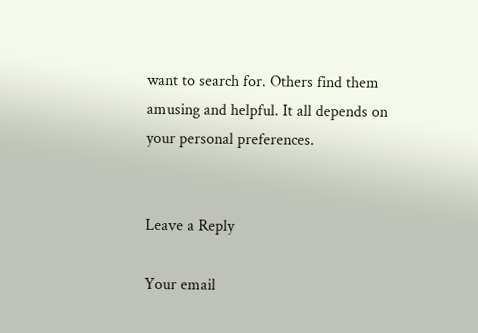want to search for. Others find them amusing and helpful. It all depends on your personal preferences.


Leave a Reply

Your email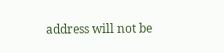address will not be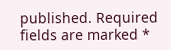published. Required fields are marked *